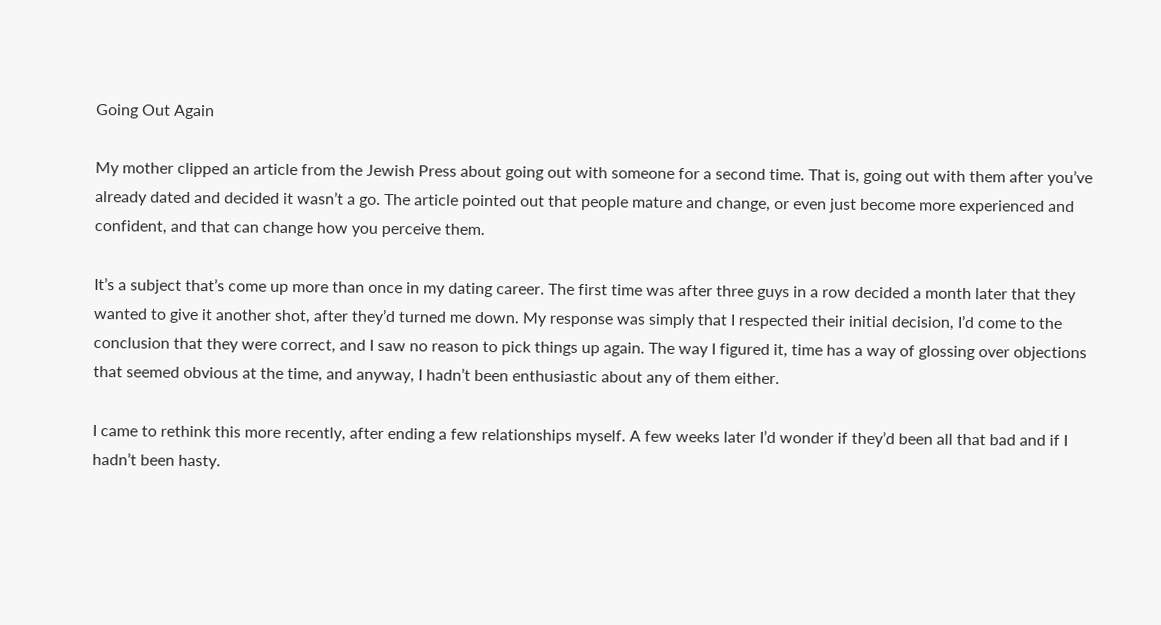Going Out Again

My mother clipped an article from the Jewish Press about going out with someone for a second time. That is, going out with them after you’ve already dated and decided it wasn’t a go. The article pointed out that people mature and change, or even just become more experienced and confident, and that can change how you perceive them.

It’s a subject that’s come up more than once in my dating career. The first time was after three guys in a row decided a month later that they wanted to give it another shot, after they’d turned me down. My response was simply that I respected their initial decision, I’d come to the conclusion that they were correct, and I saw no reason to pick things up again. The way I figured it, time has a way of glossing over objections that seemed obvious at the time, and anyway, I hadn’t been enthusiastic about any of them either.

I came to rethink this more recently, after ending a few relationships myself. A few weeks later I’d wonder if they’d been all that bad and if I hadn’t been hasty.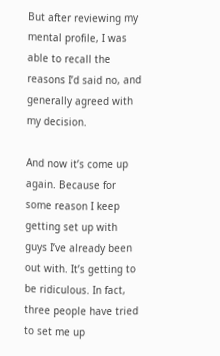But after reviewing my mental profile, I was able to recall the reasons I’d said no, and generally agreed with my decision.

And now it’s come up again. Because for some reason I keep getting set up with guys I’ve already been out with. It’s getting to be ridiculous. In fact, three people have tried to set me up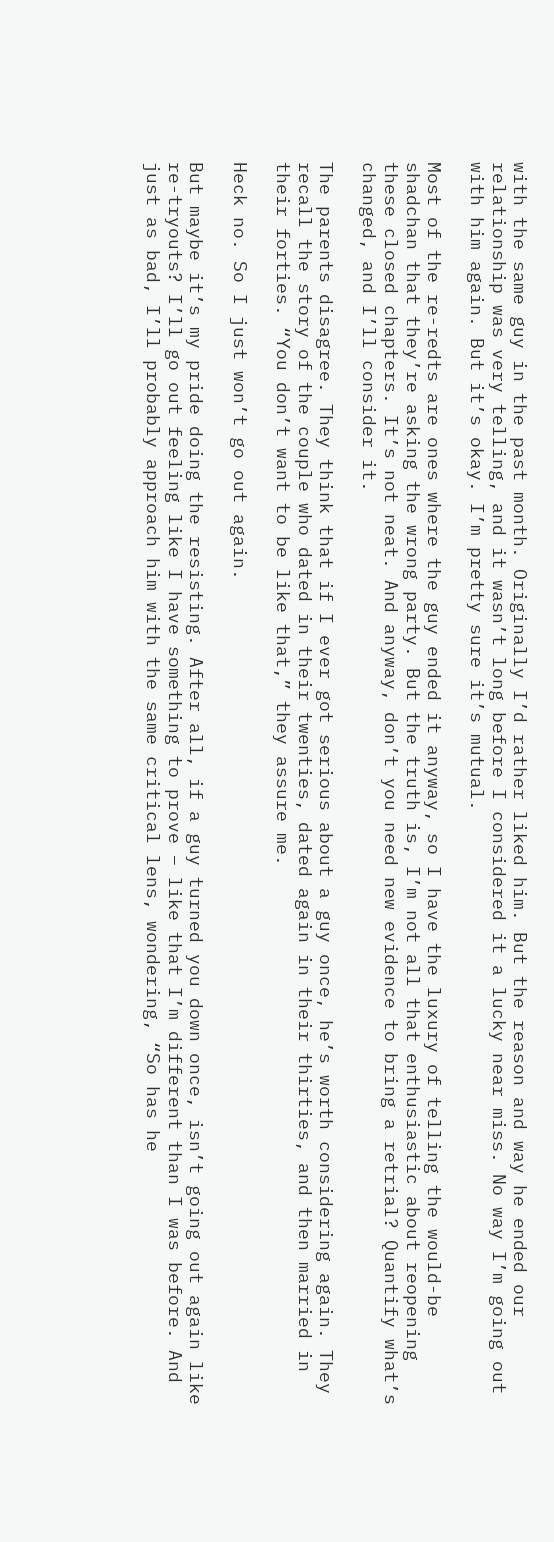with the same guy in the past month. Originally I’d rather liked him. But the reason and way he ended our relationship was very telling, and it wasn’t long before I considered it a lucky near miss. No way I’m going out with him again. But it’s okay. I’m pretty sure it’s mutual.

Most of the re-redts are ones where the guy ended it anyway, so I have the luxury of telling the would-be shadchan that they’re asking the wrong party. But the truth is, I’m not all that enthusiastic about reopening these closed chapters. It’s not neat. And anyway, don’t you need new evidence to bring a retrial? Quantify what’s changed, and I’ll consider it.

The parents disagree. They think that if I ever got serious about a guy once, he’s worth considering again. They recall the story of the couple who dated in their twenties, dated again in their thirties, and then married in their forties. “You don’t want to be like that,” they assure me.

Heck no. So I just won’t go out again.

But maybe it’s my pride doing the resisting. After all, if a guy turned you down once, isn’t going out again like re-tryouts? I’ll go out feeling like I have something to prove – like that I’m different than I was before. And just as bad, I’ll probably approach him with the same critical lens, wondering, “So has he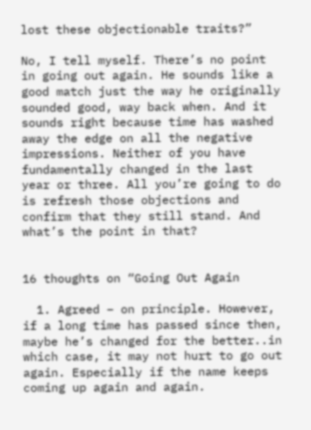lost these objectionable traits?”

No, I tell myself. There’s no point in going out again. He sounds like a good match just the way he originally sounded good, way back when. And it sounds right because time has washed away the edge on all the negative impressions. Neither of you have fundamentally changed in the last year or three. All you’re going to do is refresh those objections and confirm that they still stand. And what’s the point in that?


16 thoughts on “Going Out Again

  1. Agreed – on principle. However, if a long time has passed since then, maybe he’s changed for the better..in which case, it may not hurt to go out again. Especially if the name keeps coming up again and again.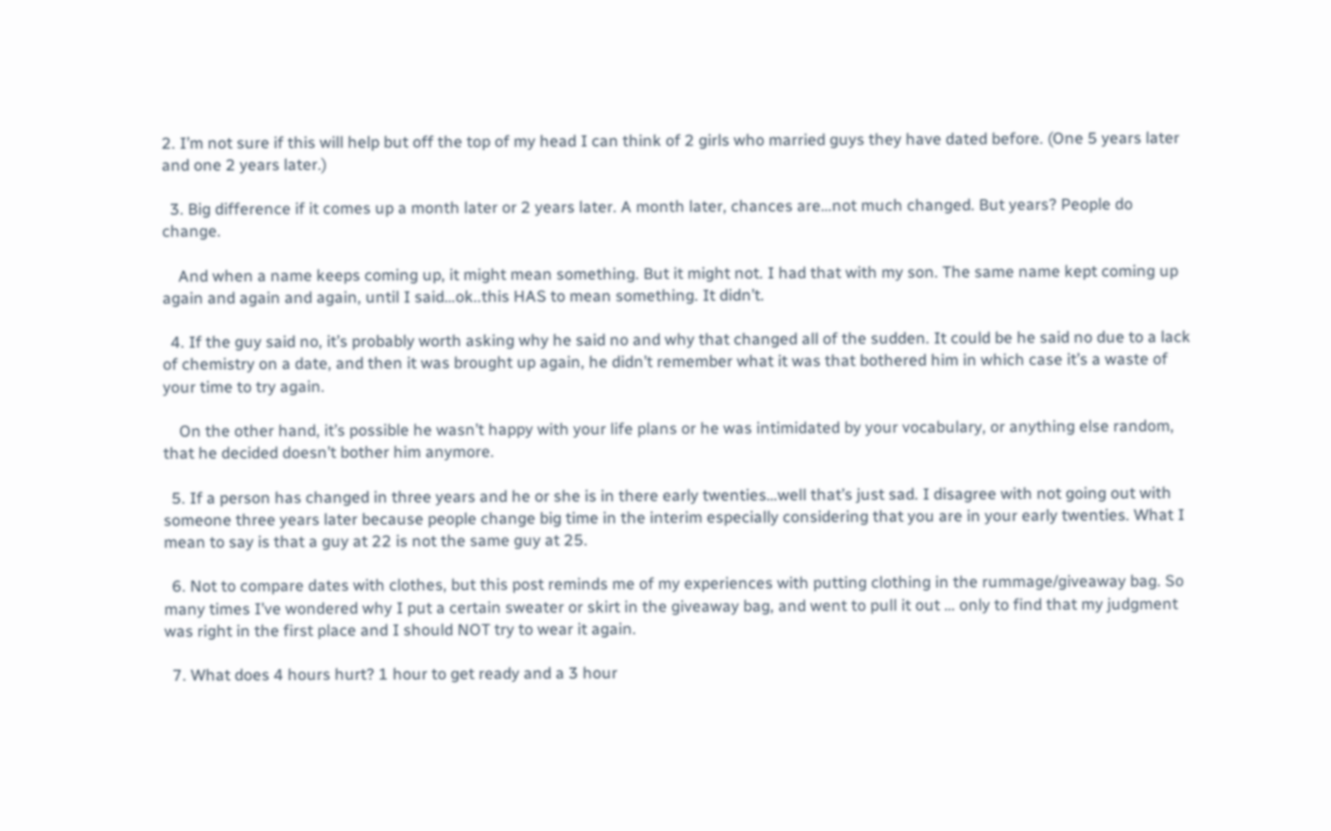2. I’m not sure if this will help but off the top of my head I can think of 2 girls who married guys they have dated before. (One 5 years later and one 2 years later.)

  3. Big difference if it comes up a month later or 2 years later. A month later, chances are…not much changed. But years? People do change.

    And when a name keeps coming up, it might mean something. But it might not. I had that with my son. The same name kept coming up again and again and again, until I said…ok..this HAS to mean something. It didn’t.

  4. If the guy said no, it’s probably worth asking why he said no and why that changed all of the sudden. It could be he said no due to a lack of chemistry on a date, and then it was brought up again, he didn’t remember what it was that bothered him in which case it’s a waste of your time to try again.

    On the other hand, it’s possible he wasn’t happy with your life plans or he was intimidated by your vocabulary, or anything else random, that he decided doesn’t bother him anymore.

  5. If a person has changed in three years and he or she is in there early twenties…well that’s just sad. I disagree with not going out with someone three years later because people change big time in the interim especially considering that you are in your early twenties. What I mean to say is that a guy at 22 is not the same guy at 25.

  6. Not to compare dates with clothes, but this post reminds me of my experiences with putting clothing in the rummage/giveaway bag. So many times I’ve wondered why I put a certain sweater or skirt in the giveaway bag, and went to pull it out … only to find that my judgment was right in the first place and I should NOT try to wear it again.

  7. What does 4 hours hurt? 1 hour to get ready and a 3 hour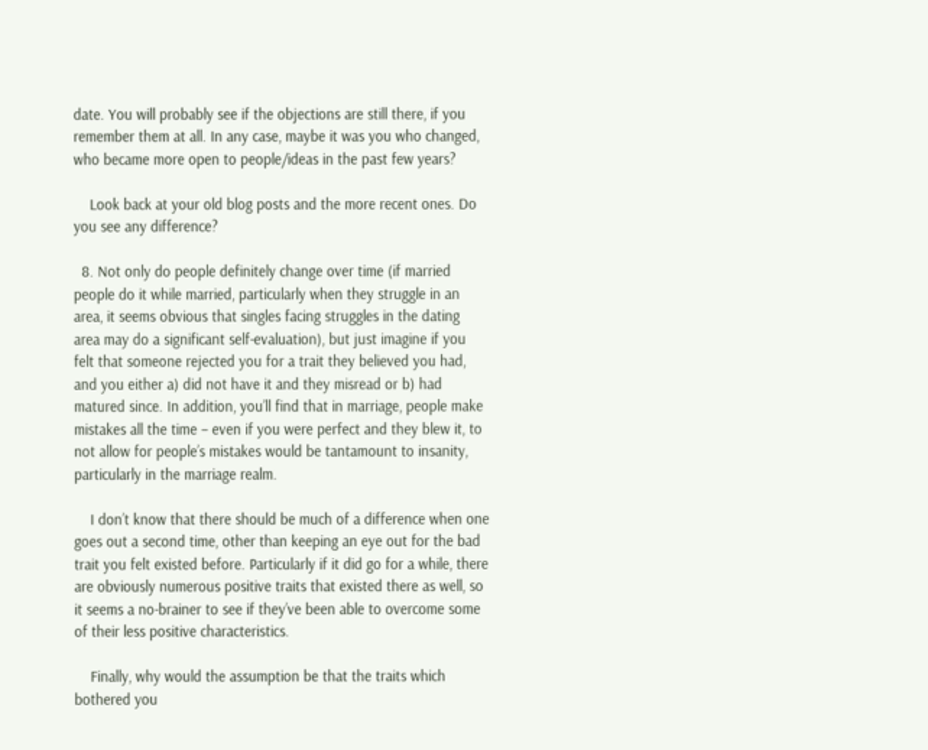date. You will probably see if the objections are still there, if you remember them at all. In any case, maybe it was you who changed, who became more open to people/ideas in the past few years?

    Look back at your old blog posts and the more recent ones. Do you see any difference?

  8. Not only do people definitely change over time (if married people do it while married, particularly when they struggle in an area, it seems obvious that singles facing struggles in the dating area may do a significant self-evaluation), but just imagine if you felt that someone rejected you for a trait they believed you had, and you either a) did not have it and they misread or b) had matured since. In addition, you’ll find that in marriage, people make mistakes all the time – even if you were perfect and they blew it, to not allow for people’s mistakes would be tantamount to insanity, particularly in the marriage realm.

    I don’t know that there should be much of a difference when one goes out a second time, other than keeping an eye out for the bad trait you felt existed before. Particularly if it did go for a while, there are obviously numerous positive traits that existed there as well, so it seems a no-brainer to see if they’ve been able to overcome some of their less positive characteristics.

    Finally, why would the assumption be that the traits which bothered you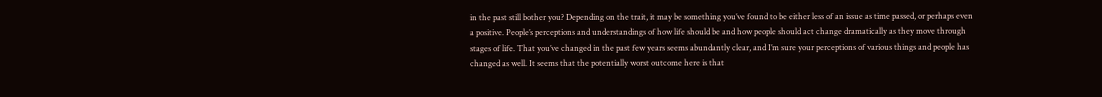in the past still bother you? Depending on the trait, it may be something you’ve found to be either less of an issue as time passed, or perhaps even a positive. People’s perceptions and understandings of how life should be and how people should act change dramatically as they move through stages of life. That you’ve changed in the past few years seems abundantly clear, and I’m sure your perceptions of various things and people has changed as well. It seems that the potentially worst outcome here is that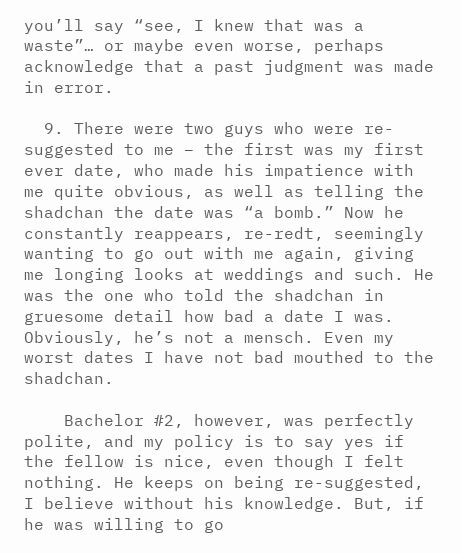you’ll say “see, I knew that was a waste”… or maybe even worse, perhaps acknowledge that a past judgment was made in error.

  9. There were two guys who were re-suggested to me – the first was my first ever date, who made his impatience with me quite obvious, as well as telling the shadchan the date was “a bomb.” Now he constantly reappears, re-redt, seemingly wanting to go out with me again, giving me longing looks at weddings and such. He was the one who told the shadchan in gruesome detail how bad a date I was. Obviously, he’s not a mensch. Even my worst dates I have not bad mouthed to the shadchan.

    Bachelor #2, however, was perfectly polite, and my policy is to say yes if the fellow is nice, even though I felt nothing. He keeps on being re-suggested, I believe without his knowledge. But, if he was willing to go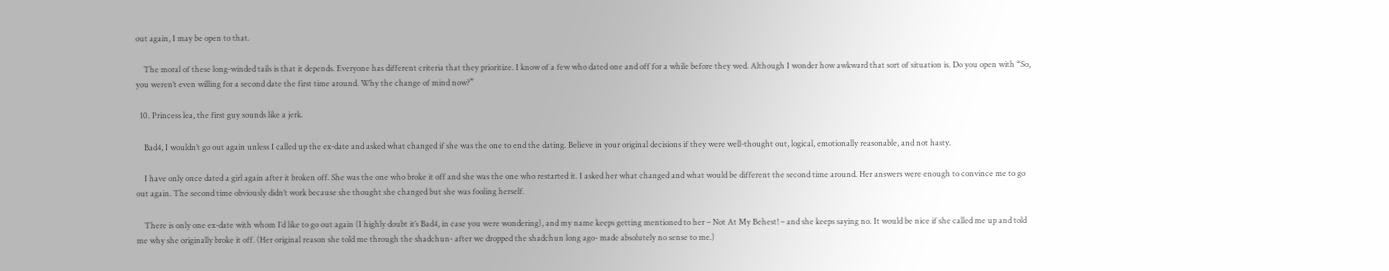out again, I may be open to that.

    The moral of these long-winded tails is that it depends. Everyone has different criteria that they prioritize. I know of a few who dated one and off for a while before they wed. Although I wonder how awkward that sort of situation is. Do you open with “So, you weren’t even willing for a second date the first time around. Why the change of mind now?”

  10. Princess lea, the first guy sounds like a jerk.

    Bad4, I wouldn’t go out again unless I called up the ex-date and asked what changed if she was the one to end the dating. Believe in your original decisions if they were well-thought out, logical, emotionally reasonable, and not hasty.

    I have only once dated a girl again after it broken off. She was the one who broke it off and she was the one who restarted it. I asked her what changed and what would be different the second time around. Her answers were enough to convince me to go out again. The second time obviously didn’t work because she thought she changed but she was fooling herself.

    There is only one ex-date with whom I’d like to go out again (I highly doubt it’s Bad4, in case you were wondering), and my name keeps getting mentioned to her – Not At My Behest! – and she keeps saying no. It would be nice if she called me up and told me why she originally broke it off. (Her original reason she told me through the shadchun- after we dropped the shadchun long ago- made absolutely no sense to me.)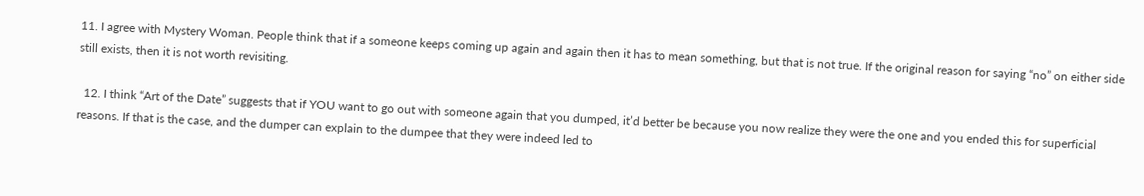11. I agree with Mystery Woman. People think that if a someone keeps coming up again and again then it has to mean something, but that is not true. If the original reason for saying “no” on either side still exists, then it is not worth revisiting.

  12. I think “Art of the Date” suggests that if YOU want to go out with someone again that you dumped, it’d better be because you now realize they were the one and you ended this for superficial reasons. If that is the case, and the dumper can explain to the dumpee that they were indeed led to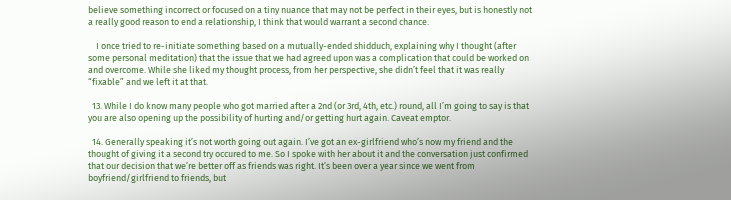believe something incorrect or focused on a tiny nuance that may not be perfect in their eyes, but is honestly not a really good reason to end a relationship, I think that would warrant a second chance.

    I once tried to re-initiate something based on a mutually-ended shidduch, explaining why I thought (after some personal meditation) that the issue that we had agreed upon was a complication that could be worked on and overcome. While she liked my thought process, from her perspective, she didn’t feel that it was really “fixable” and we left it at that.

  13. While I do know many people who got married after a 2nd (or 3rd, 4th, etc.) round, all I’m going to say is that you are also opening up the possibility of hurting and/or getting hurt again. Caveat emptor.

  14. Generally speaking it’s not worth going out again. I’ve got an ex-girlfriend who’s now my friend and the thought of giving it a second try occured to me. So I spoke with her about it and the conversation just confirmed that our decision that we’re better off as friends was right. It’s been over a year since we went from boyfriend/girlfriend to friends, but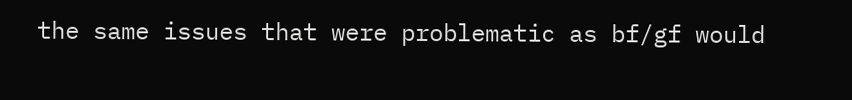the same issues that were problematic as bf/gf would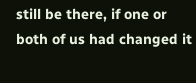still be there, if one or both of us had changed it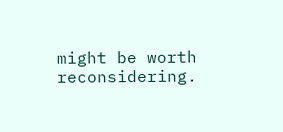might be worth reconsidering.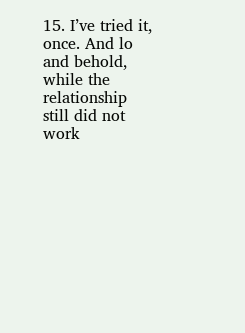15. I’ve tried it, once. And lo and behold, while the relationship still did not work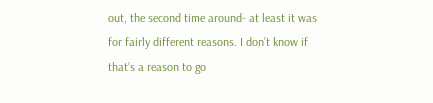out, the second time around- at least it was for fairly different reasons. I don’t know if that’s a reason to go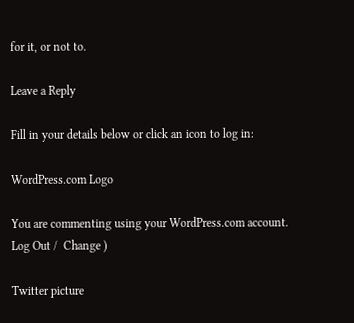for it, or not to.

Leave a Reply

Fill in your details below or click an icon to log in:

WordPress.com Logo

You are commenting using your WordPress.com account. Log Out /  Change )

Twitter picture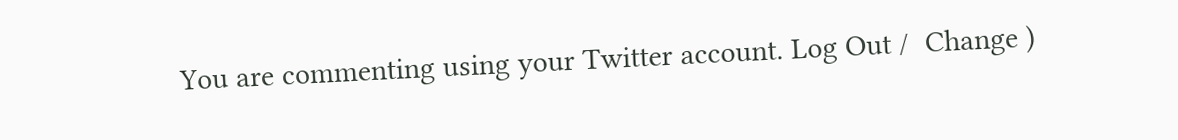You are commenting using your Twitter account. Log Out /  Change )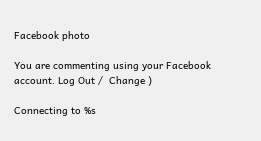Facebook photo

You are commenting using your Facebook account. Log Out /  Change )

Connecting to %s